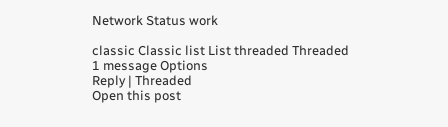Network Status work

classic Classic list List threaded Threaded
1 message Options
Reply | Threaded
Open this post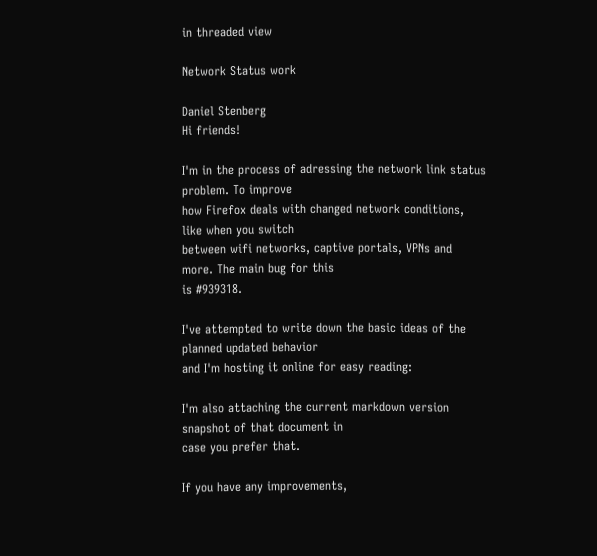in threaded view

Network Status work

Daniel Stenberg
Hi friends!

I'm in the process of adressing the network link status problem. To improve
how Firefox deals with changed network conditions, like when you switch
between wifi networks, captive portals, VPNs and more. The main bug for this
is #939318.

I've attempted to write down the basic ideas of the planned updated behavior
and I'm hosting it online for easy reading:

I'm also attaching the current markdown version snapshot of that document in
case you prefer that.

If you have any improvements,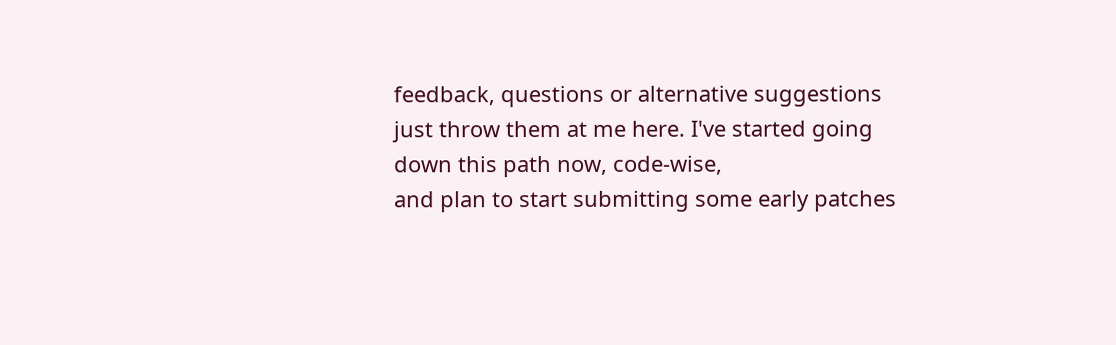feedback, questions or alternative suggestions
just throw them at me here. I've started going down this path now, code-wise,
and plan to start submitting some early patches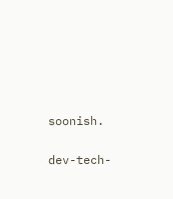soonish.


dev-tech-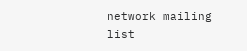network mailing list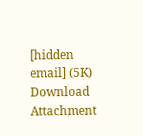[hidden email] (5K) Download Attachment